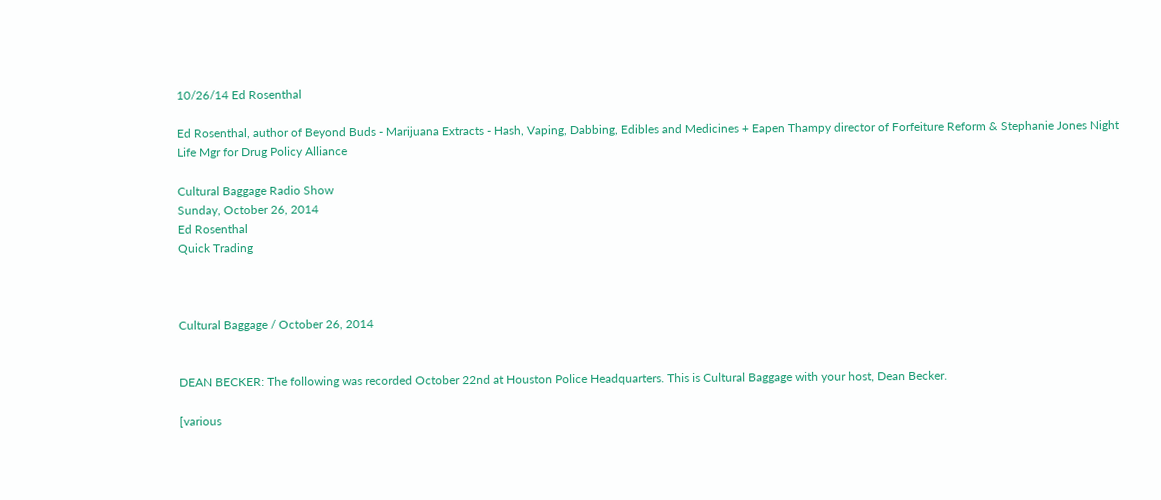10/26/14 Ed Rosenthal

Ed Rosenthal, author of Beyond Buds - Marijuana Extracts - Hash, Vaping, Dabbing, Edibles and Medicines + Eapen Thampy director of Forfeiture Reform & Stephanie Jones Night Life Mgr for Drug Policy Alliance

Cultural Baggage Radio Show
Sunday, October 26, 2014
Ed Rosenthal
Quick Trading



Cultural Baggage / October 26, 2014


DEAN BECKER: The following was recorded October 22nd at Houston Police Headquarters. This is Cultural Baggage with your host, Dean Becker.

[various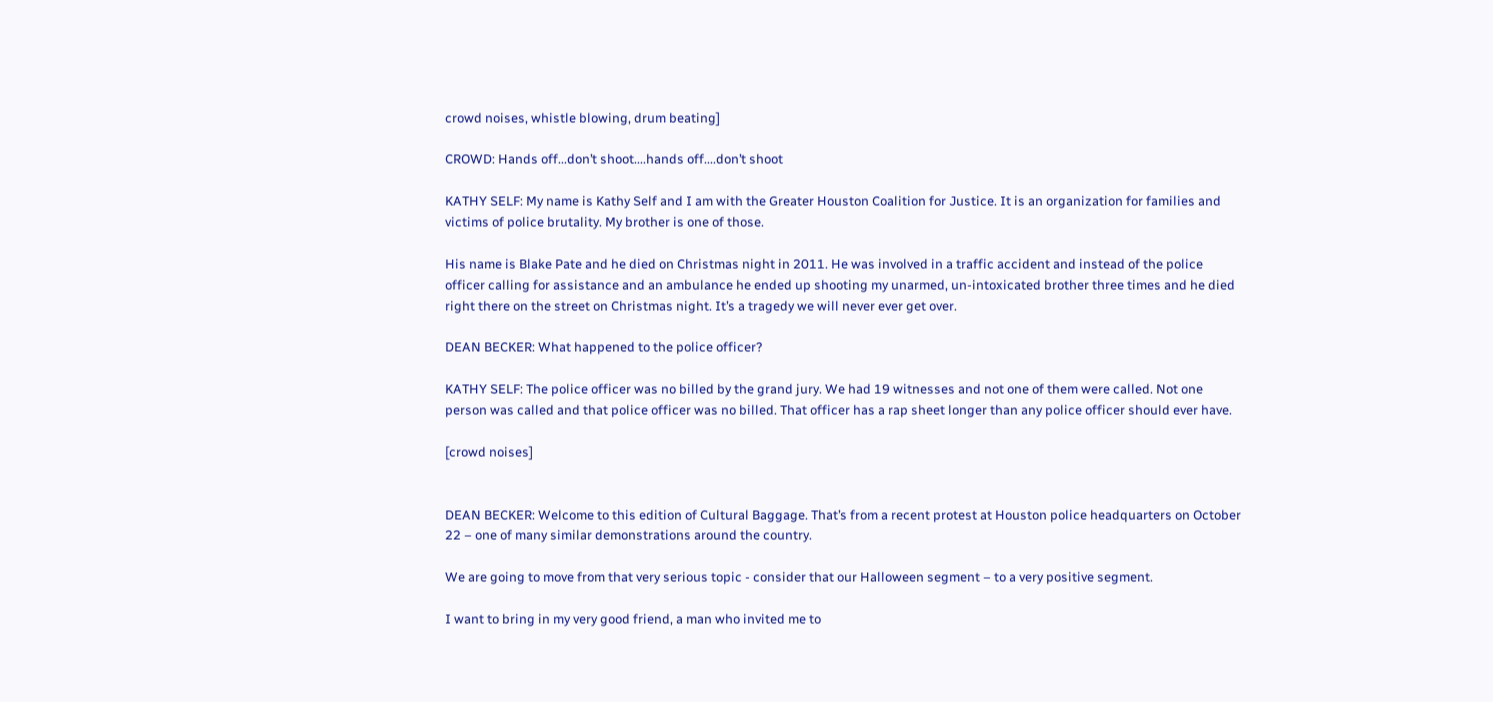crowd noises, whistle blowing, drum beating]

CROWD: Hands off...don’t shoot....hands off....don’t shoot

KATHY SELF: My name is Kathy Self and I am with the Greater Houston Coalition for Justice. It is an organization for families and victims of police brutality. My brother is one of those.

His name is Blake Pate and he died on Christmas night in 2011. He was involved in a traffic accident and instead of the police officer calling for assistance and an ambulance he ended up shooting my unarmed, un-intoxicated brother three times and he died right there on the street on Christmas night. It’s a tragedy we will never ever get over.

DEAN BECKER: What happened to the police officer?

KATHY SELF: The police officer was no billed by the grand jury. We had 19 witnesses and not one of them were called. Not one person was called and that police officer was no billed. That officer has a rap sheet longer than any police officer should ever have.

[crowd noises]


DEAN BECKER: Welcome to this edition of Cultural Baggage. That’s from a recent protest at Houston police headquarters on October 22 – one of many similar demonstrations around the country.

We are going to move from that very serious topic - consider that our Halloween segment – to a very positive segment.

I want to bring in my very good friend, a man who invited me to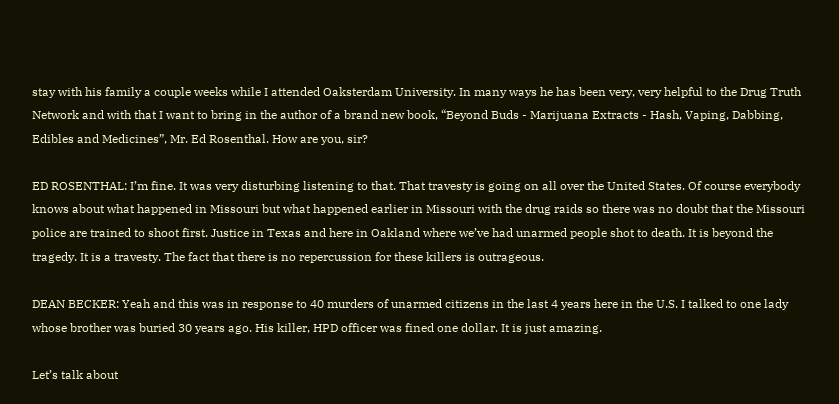stay with his family a couple weeks while I attended Oaksterdam University. In many ways he has been very, very helpful to the Drug Truth Network and with that I want to bring in the author of a brand new book, “Beyond Buds - Marijuana Extracts - Hash, Vaping, Dabbing, Edibles and Medicines”, Mr. Ed Rosenthal. How are you, sir?

ED ROSENTHAL: I’m fine. It was very disturbing listening to that. That travesty is going on all over the United States. Of course everybody knows about what happened in Missouri but what happened earlier in Missouri with the drug raids so there was no doubt that the Missouri police are trained to shoot first. Justice in Texas and here in Oakland where we’ve had unarmed people shot to death. It is beyond the tragedy. It is a travesty. The fact that there is no repercussion for these killers is outrageous.

DEAN BECKER: Yeah and this was in response to 40 murders of unarmed citizens in the last 4 years here in the U.S. I talked to one lady whose brother was buried 30 years ago. His killer, HPD officer was fined one dollar. It is just amazing.

Let’s talk about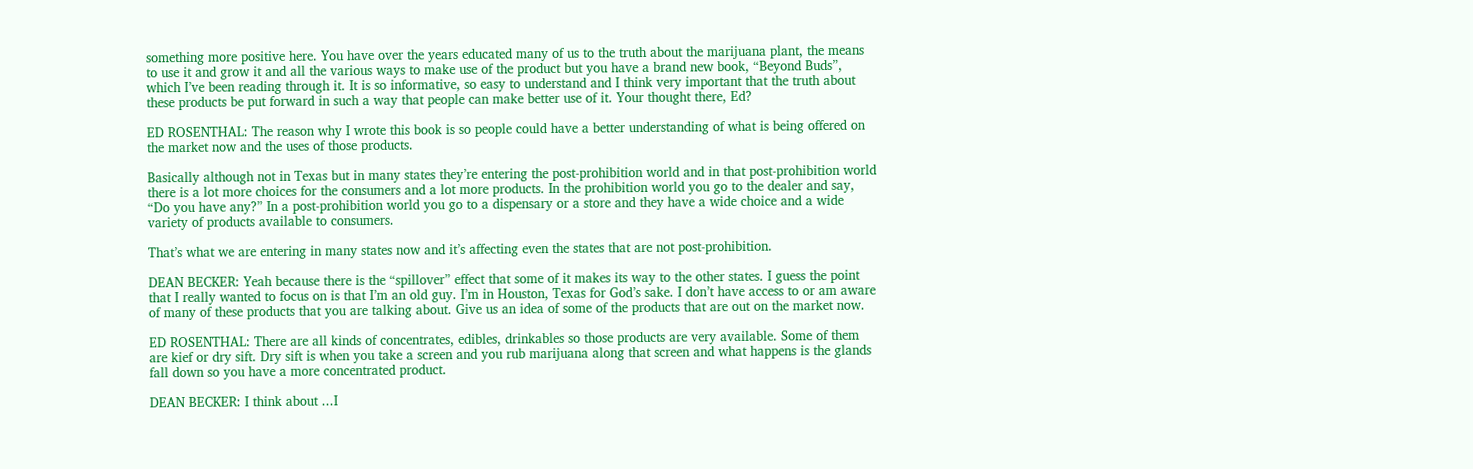something more positive here. You have over the years educated many of us to the truth about the marijuana plant, the means to use it and grow it and all the various ways to make use of the product but you have a brand new book, “Beyond Buds”, which I’ve been reading through it. It is so informative, so easy to understand and I think very important that the truth about these products be put forward in such a way that people can make better use of it. Your thought there, Ed?

ED ROSENTHAL: The reason why I wrote this book is so people could have a better understanding of what is being offered on the market now and the uses of those products.

Basically although not in Texas but in many states they’re entering the post-prohibition world and in that post-prohibition world there is a lot more choices for the consumers and a lot more products. In the prohibition world you go to the dealer and say, “Do you have any?” In a post-prohibition world you go to a dispensary or a store and they have a wide choice and a wide variety of products available to consumers.

That’s what we are entering in many states now and it’s affecting even the states that are not post-prohibition.

DEAN BECKER: Yeah because there is the “spillover” effect that some of it makes its way to the other states. I guess the point that I really wanted to focus on is that I’m an old guy. I’m in Houston, Texas for God’s sake. I don’t have access to or am aware of many of these products that you are talking about. Give us an idea of some of the products that are out on the market now.

ED ROSENTHAL: There are all kinds of concentrates, edibles, drinkables so those products are very available. Some of them are kief or dry sift. Dry sift is when you take a screen and you rub marijuana along that screen and what happens is the glands fall down so you have a more concentrated product.

DEAN BECKER: I think about ...I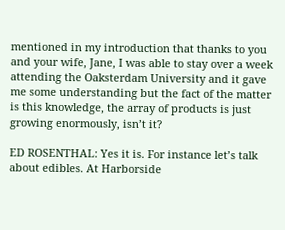mentioned in my introduction that thanks to you and your wife, Jane, I was able to stay over a week attending the Oaksterdam University and it gave me some understanding but the fact of the matter is this knowledge, the array of products is just growing enormously, isn’t it?

ED ROSENTHAL: Yes it is. For instance let’s talk about edibles. At Harborside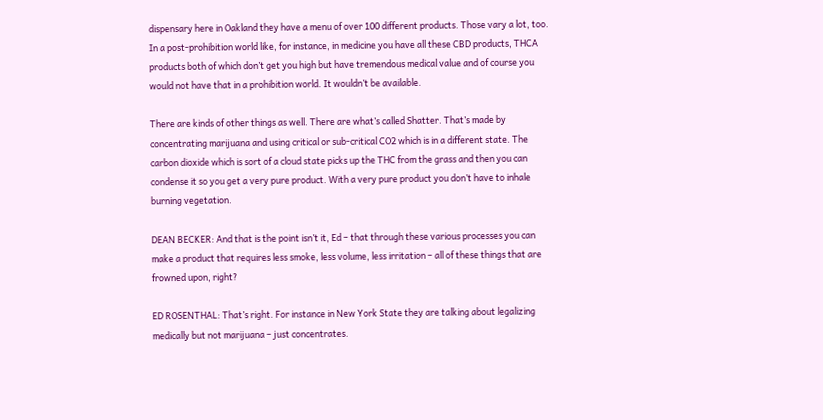dispensary here in Oakland they have a menu of over 100 different products. Those vary a lot, too. In a post-prohibition world like, for instance, in medicine you have all these CBD products, THCA products both of which don’t get you high but have tremendous medical value and of course you would not have that in a prohibition world. It wouldn’t be available.

There are kinds of other things as well. There are what’s called Shatter. That’s made by concentrating marijuana and using critical or sub-critical CO2 which is in a different state. The carbon dioxide which is sort of a cloud state picks up the THC from the grass and then you can condense it so you get a very pure product. With a very pure product you don’t have to inhale burning vegetation.

DEAN BECKER: And that is the point isn’t it, Ed – that through these various processes you can make a product that requires less smoke, less volume, less irritation – all of these things that are frowned upon, right?

ED ROSENTHAL: That’s right. For instance in New York State they are talking about legalizing medically but not marijuana – just concentrates.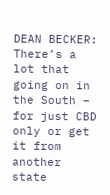DEAN BECKER: There’s a lot that going on in the South – for just CBD only or get it from another state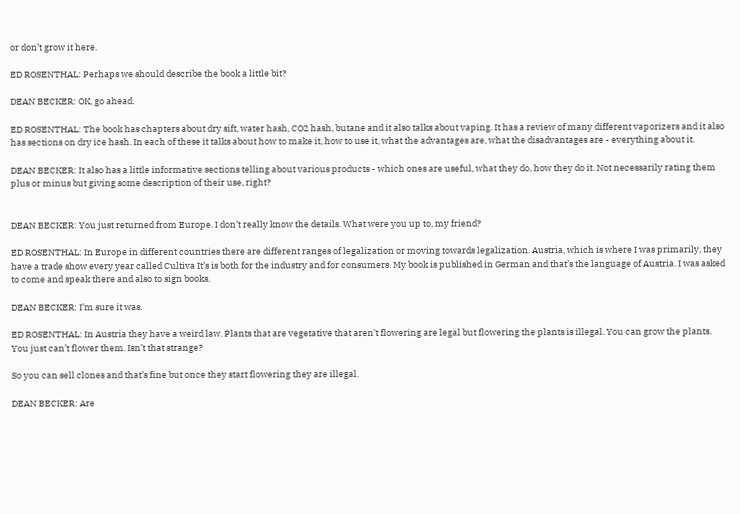or don’t grow it here.

ED ROSENTHAL: Perhaps we should describe the book a little bit?

DEAN BECKER: OK, go ahead.

ED ROSENTHAL: The book has chapters about dry sift, water hash, CO2 hash, butane and it also talks about vaping. It has a review of many different vaporizers and it also has sections on dry ice hash. In each of these it talks about how to make it, how to use it, what the advantages are, what the disadvantages are - everything about it.

DEAN BECKER: It also has a little informative sections telling about various products - which ones are useful, what they do, how they do it. Not necessarily rating them plus or minus but giving some description of their use, right?


DEAN BECKER: You just returned from Europe. I don’t really know the details. What were you up to, my friend?

ED ROSENTHAL: In Europe in different countries there are different ranges of legalization or moving towards legalization. Austria, which is where I was primarily, they have a trade show every year called Cultiva It’s is both for the industry and for consumers. My book is published in German and that’s the language of Austria. I was asked to come and speak there and also to sign books.

DEAN BECKER: I’m sure it was.

ED ROSENTHAL: In Austria they have a weird law. Plants that are vegetative that aren’t flowering are legal but flowering the plants is illegal. You can grow the plants. You just can’t flower them. Isn’t that strange?

So you can sell clones and that’s fine but once they start flowering they are illegal.

DEAN BECKER: Are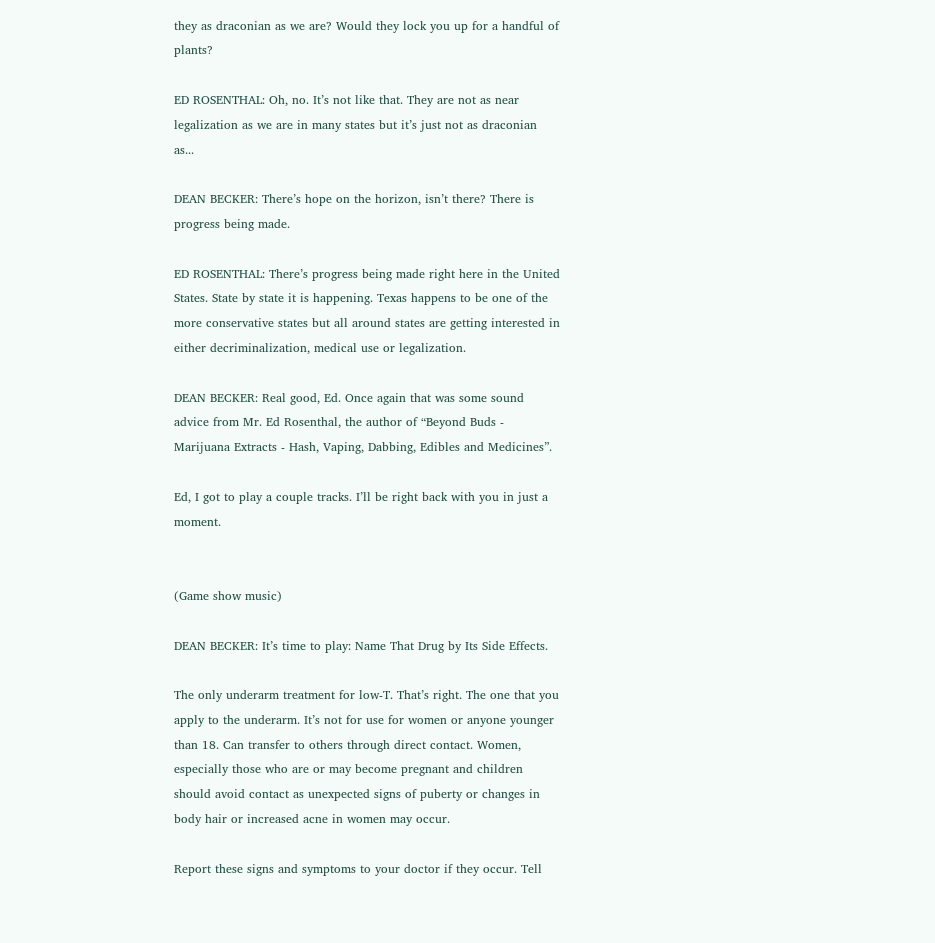they as draconian as we are? Would they lock you up for a handful of plants?

ED ROSENTHAL: Oh, no. It’s not like that. They are not as near legalization as we are in many states but it’s just not as draconian as...

DEAN BECKER: There’s hope on the horizon, isn’t there? There is progress being made.

ED ROSENTHAL: There’s progress being made right here in the United States. State by state it is happening. Texas happens to be one of the more conservative states but all around states are getting interested in either decriminalization, medical use or legalization.

DEAN BECKER: Real good, Ed. Once again that was some sound advice from Mr. Ed Rosenthal, the author of “Beyond Buds - Marijuana Extracts - Hash, Vaping, Dabbing, Edibles and Medicines”.

Ed, I got to play a couple tracks. I’ll be right back with you in just a moment.


(Game show music)

DEAN BECKER: It’s time to play: Name That Drug by Its Side Effects.

The only underarm treatment for low-T. That’s right. The one that you apply to the underarm. It’s not for use for women or anyone younger than 18. Can transfer to others through direct contact. Women, especially those who are or may become pregnant and children should avoid contact as unexpected signs of puberty or changes in body hair or increased acne in women may occur.

Report these signs and symptoms to your doctor if they occur. Tell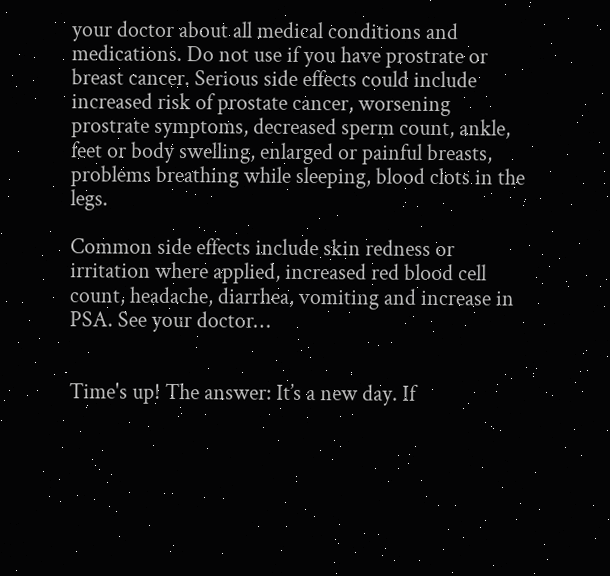your doctor about all medical conditions and medications. Do not use if you have prostrate or breast cancer. Serious side effects could include increased risk of prostate cancer, worsening prostrate symptoms, decreased sperm count, ankle, feet or body swelling, enlarged or painful breasts, problems breathing while sleeping, blood clots in the legs.

Common side effects include skin redness or irritation where applied, increased red blood cell count, headache, diarrhea, vomiting and increase in PSA. See your doctor…


Time's up! The answer: It’s a new day. If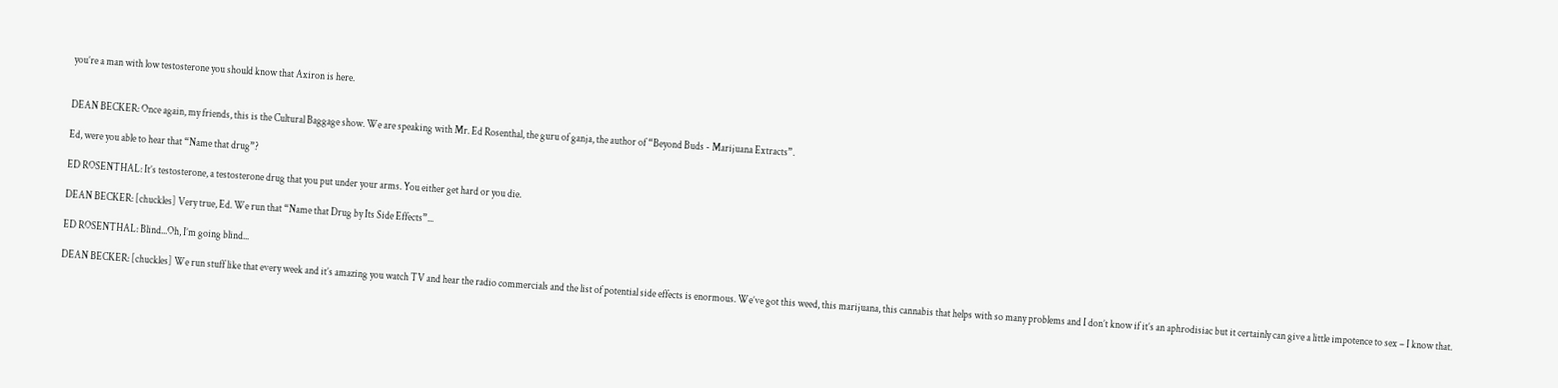you’re a man with low testosterone you should know that Axiron is here.


DEAN BECKER: Once again, my friends, this is the Cultural Baggage show. We are speaking with Mr. Ed Rosenthal, the guru of ganja, the author of “Beyond Buds - Marijuana Extracts”.

Ed, were you able to hear that “Name that drug”?

ED ROSENTHAL: It’s testosterone, a testosterone drug that you put under your arms. You either get hard or you die.

DEAN BECKER: [chuckles] Very true, Ed. We run that “Name that Drug by Its Side Effects”...

ED ROSENTHAL: Blind...Oh, I’m going blind...

DEAN BECKER: [chuckles] We run stuff like that every week and it’s amazing you watch TV and hear the radio commercials and the list of potential side effects is enormous. We’ve got this weed, this marijuana, this cannabis that helps with so many problems and I don’t know if it’s an aphrodisiac but it certainly can give a little impotence to sex – I know that.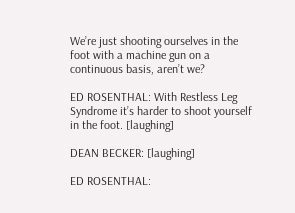We’re just shooting ourselves in the foot with a machine gun on a continuous basis, aren’t we?

ED ROSENTHAL: With Restless Leg Syndrome it’s harder to shoot yourself in the foot. [laughing]

DEAN BECKER: [laughing]

ED ROSENTHAL: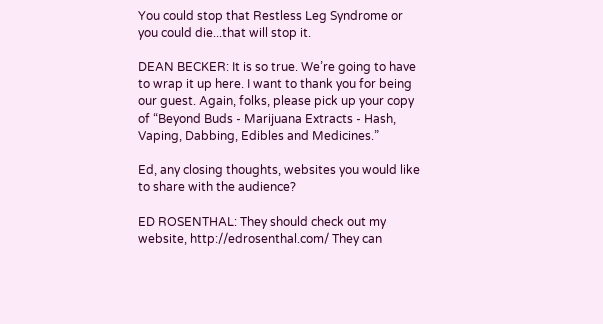You could stop that Restless Leg Syndrome or you could die...that will stop it.

DEAN BECKER: It is so true. We’re going to have to wrap it up here. I want to thank you for being our guest. Again, folks, please pick up your copy of “Beyond Buds - Marijuana Extracts - Hash, Vaping, Dabbing, Edibles and Medicines.”

Ed, any closing thoughts, websites you would like to share with the audience?

ED ROSENTHAL: They should check out my website, http://edrosenthal.com/ They can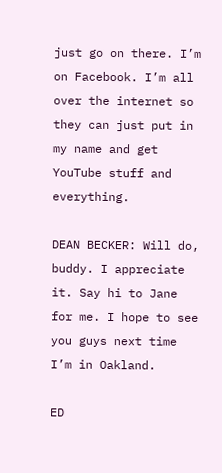just go on there. I’m on Facebook. I’m all over the internet so they can just put in my name and get YouTube stuff and everything.

DEAN BECKER: Will do, buddy. I appreciate it. Say hi to Jane for me. I hope to see you guys next time I’m in Oakland.

ED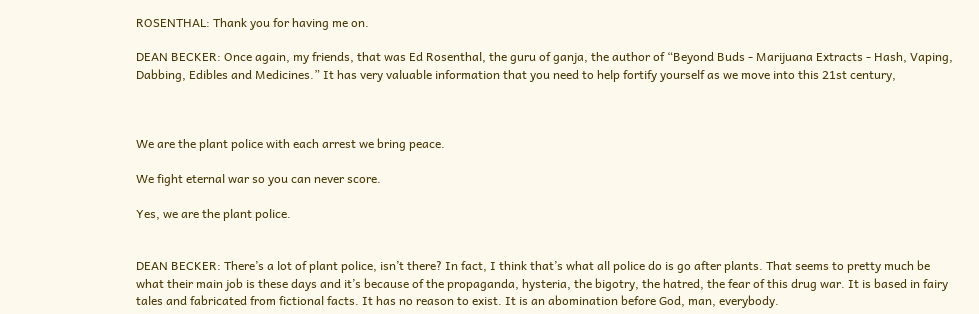ROSENTHAL: Thank you for having me on.

DEAN BECKER: Once again, my friends, that was Ed Rosenthal, the guru of ganja, the author of “Beyond Buds - Marijuana Extracts - Hash, Vaping, Dabbing, Edibles and Medicines.” It has very valuable information that you need to help fortify yourself as we move into this 21st century,



We are the plant police with each arrest we bring peace.

We fight eternal war so you can never score.

Yes, we are the plant police.


DEAN BECKER: There’s a lot of plant police, isn’t there? In fact, I think that’s what all police do is go after plants. That seems to pretty much be what their main job is these days and it’s because of the propaganda, hysteria, the bigotry, the hatred, the fear of this drug war. It is based in fairy tales and fabricated from fictional facts. It has no reason to exist. It is an abomination before God, man, everybody.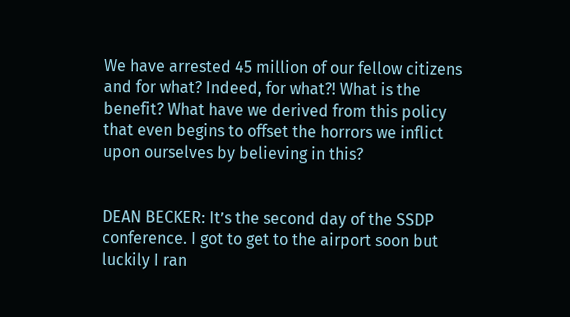We have arrested 45 million of our fellow citizens and for what? Indeed, for what?! What is the benefit? What have we derived from this policy that even begins to offset the horrors we inflict upon ourselves by believing in this?


DEAN BECKER: It’s the second day of the SSDP conference. I got to get to the airport soon but luckily I ran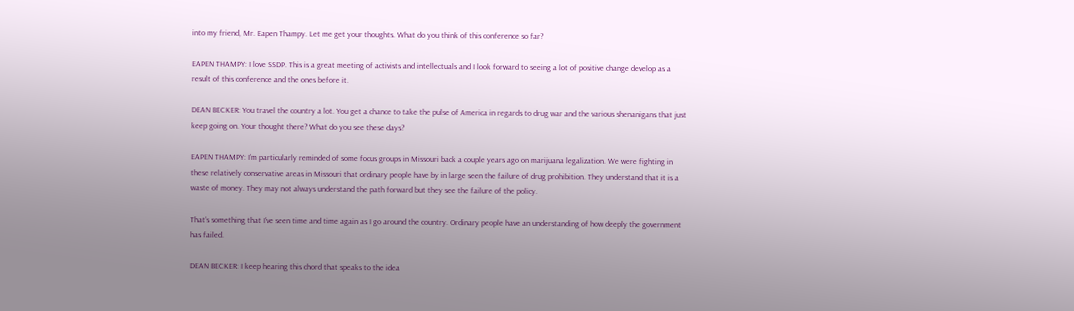into my friend, Mr. Eapen Thampy. Let me get your thoughts. What do you think of this conference so far?

EAPEN THAMPY: I love SSDP. This is a great meeting of activists and intellectuals and I look forward to seeing a lot of positive change develop as a result of this conference and the ones before it.

DEAN BECKER: You travel the country a lot. You get a chance to take the pulse of America in regards to drug war and the various shenanigans that just keep going on. Your thought there? What do you see these days?

EAPEN THAMPY: I’m particularly reminded of some focus groups in Missouri back a couple years ago on marijuana legalization. We were fighting in these relatively conservative areas in Missouri that ordinary people have by in large seen the failure of drug prohibition. They understand that it is a waste of money. They may not always understand the path forward but they see the failure of the policy.

That’s something that I’ve seen time and time again as I go around the country. Ordinary people have an understanding of how deeply the government has failed.

DEAN BECKER: I keep hearing this chord that speaks to the idea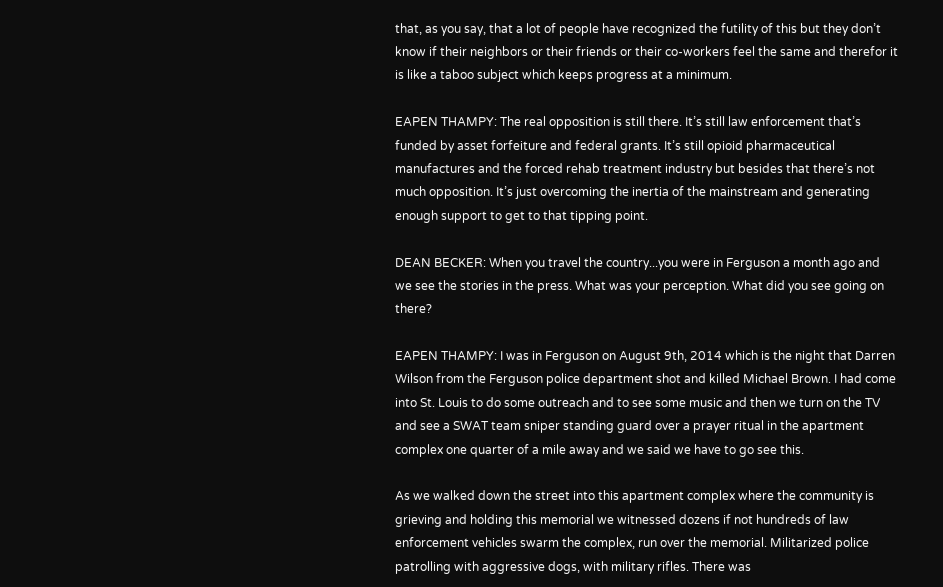that, as you say, that a lot of people have recognized the futility of this but they don’t know if their neighbors or their friends or their co-workers feel the same and therefor it is like a taboo subject which keeps progress at a minimum.

EAPEN THAMPY: The real opposition is still there. It’s still law enforcement that’s funded by asset forfeiture and federal grants. It’s still opioid pharmaceutical manufactures and the forced rehab treatment industry but besides that there’s not much opposition. It’s just overcoming the inertia of the mainstream and generating enough support to get to that tipping point.

DEAN BECKER: When you travel the country...you were in Ferguson a month ago and we see the stories in the press. What was your perception. What did you see going on there?

EAPEN THAMPY: I was in Ferguson on August 9th, 2014 which is the night that Darren Wilson from the Ferguson police department shot and killed Michael Brown. I had come into St. Louis to do some outreach and to see some music and then we turn on the TV and see a SWAT team sniper standing guard over a prayer ritual in the apartment complex one quarter of a mile away and we said we have to go see this.

As we walked down the street into this apartment complex where the community is grieving and holding this memorial we witnessed dozens if not hundreds of law enforcement vehicles swarm the complex, run over the memorial. Militarized police patrolling with aggressive dogs, with military rifles. There was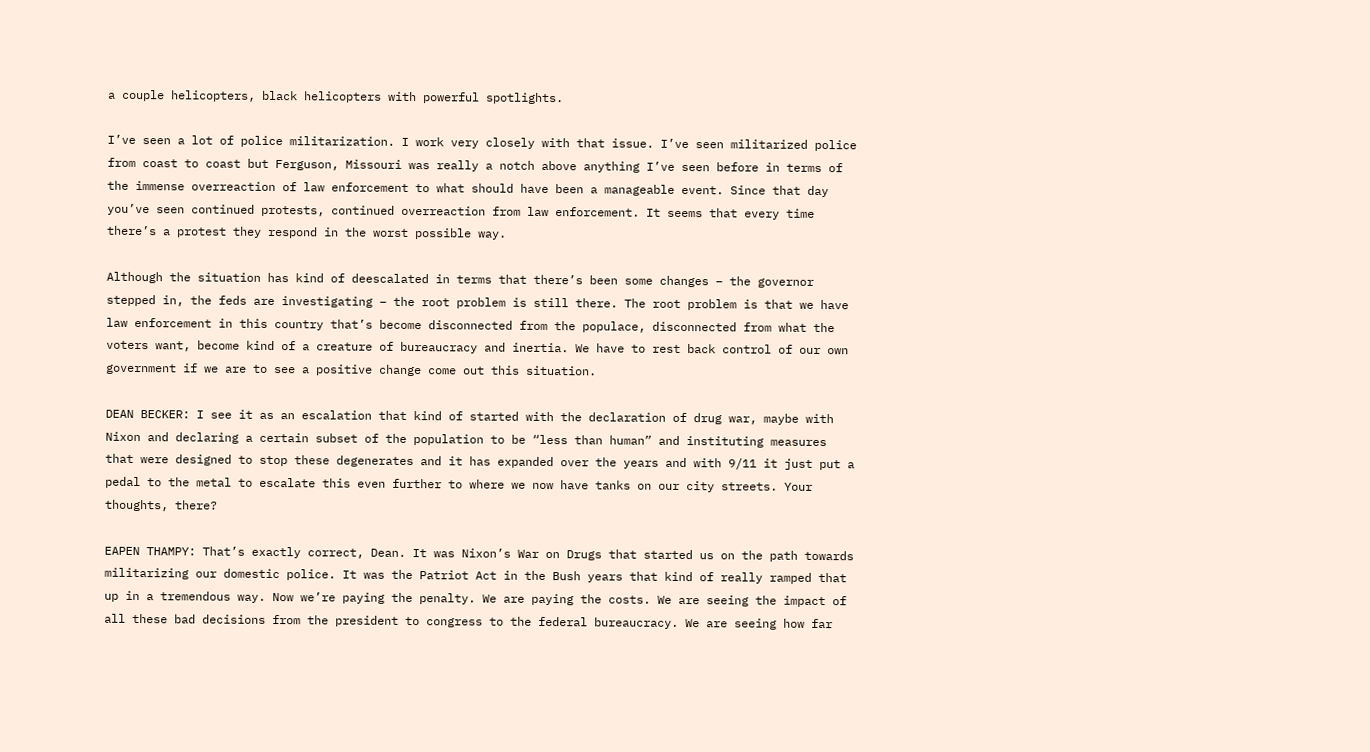a couple helicopters, black helicopters with powerful spotlights.

I’ve seen a lot of police militarization. I work very closely with that issue. I’ve seen militarized police from coast to coast but Ferguson, Missouri was really a notch above anything I’ve seen before in terms of the immense overreaction of law enforcement to what should have been a manageable event. Since that day you’ve seen continued protests, continued overreaction from law enforcement. It seems that every time there’s a protest they respond in the worst possible way.

Although the situation has kind of deescalated in terms that there’s been some changes – the governor stepped in, the feds are investigating – the root problem is still there. The root problem is that we have law enforcement in this country that’s become disconnected from the populace, disconnected from what the voters want, become kind of a creature of bureaucracy and inertia. We have to rest back control of our own government if we are to see a positive change come out this situation.

DEAN BECKER: I see it as an escalation that kind of started with the declaration of drug war, maybe with Nixon and declaring a certain subset of the population to be “less than human” and instituting measures that were designed to stop these degenerates and it has expanded over the years and with 9/11 it just put a pedal to the metal to escalate this even further to where we now have tanks on our city streets. Your thoughts, there?

EAPEN THAMPY: That’s exactly correct, Dean. It was Nixon’s War on Drugs that started us on the path towards militarizing our domestic police. It was the Patriot Act in the Bush years that kind of really ramped that up in a tremendous way. Now we’re paying the penalty. We are paying the costs. We are seeing the impact of all these bad decisions from the president to congress to the federal bureaucracy. We are seeing how far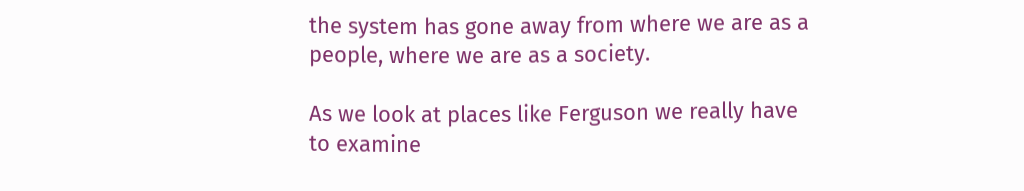the system has gone away from where we are as a people, where we are as a society.

As we look at places like Ferguson we really have to examine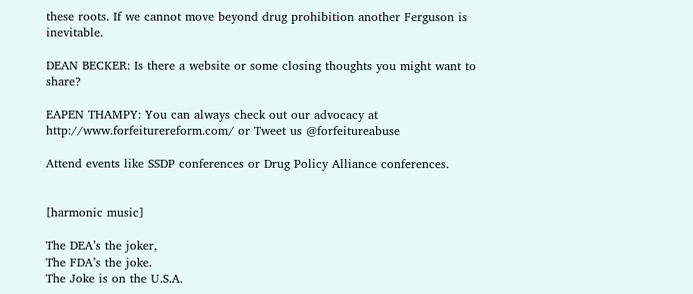these roots. If we cannot move beyond drug prohibition another Ferguson is inevitable.

DEAN BECKER: Is there a website or some closing thoughts you might want to share?

EAPEN THAMPY: You can always check out our advocacy at http://www.forfeiturereform.com/ or Tweet us @forfeitureabuse

Attend events like SSDP conferences or Drug Policy Alliance conferences.


[harmonic music]

The DEA’s the joker,
The FDA’s the joke.
The Joke is on the U.S.A.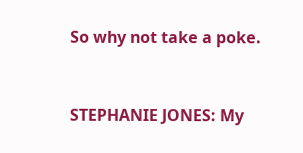So why not take a poke.


STEPHANIE JONES: My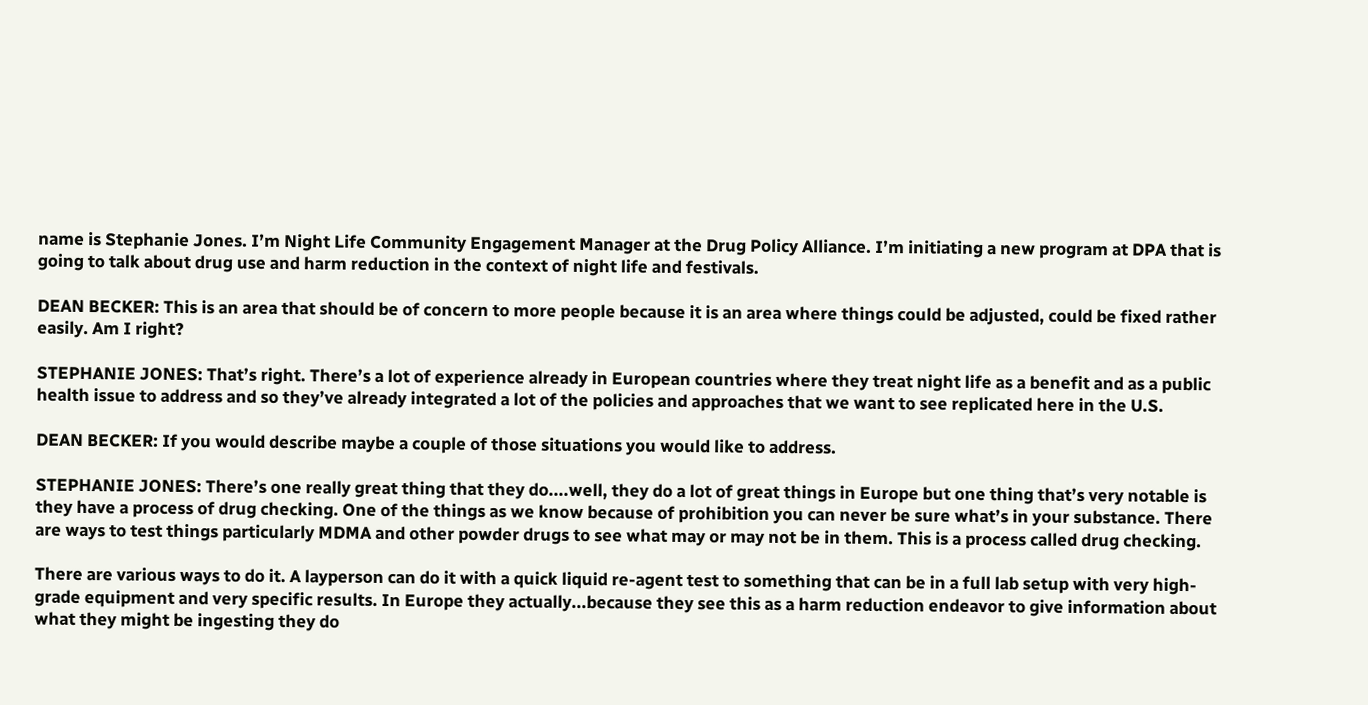name is Stephanie Jones. I’m Night Life Community Engagement Manager at the Drug Policy Alliance. I’m initiating a new program at DPA that is going to talk about drug use and harm reduction in the context of night life and festivals.

DEAN BECKER: This is an area that should be of concern to more people because it is an area where things could be adjusted, could be fixed rather easily. Am I right?

STEPHANIE JONES: That’s right. There’s a lot of experience already in European countries where they treat night life as a benefit and as a public health issue to address and so they’ve already integrated a lot of the policies and approaches that we want to see replicated here in the U.S.

DEAN BECKER: If you would describe maybe a couple of those situations you would like to address.

STEPHANIE JONES: There’s one really great thing that they do....well, they do a lot of great things in Europe but one thing that’s very notable is they have a process of drug checking. One of the things as we know because of prohibition you can never be sure what’s in your substance. There are ways to test things particularly MDMA and other powder drugs to see what may or may not be in them. This is a process called drug checking.

There are various ways to do it. A layperson can do it with a quick liquid re-agent test to something that can be in a full lab setup with very high-grade equipment and very specific results. In Europe they actually...because they see this as a harm reduction endeavor to give information about what they might be ingesting they do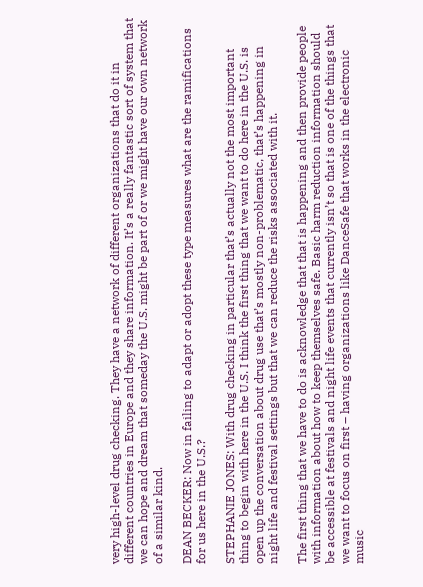very high-level drug checking. They have a network of different organizations that do it in different countries in Europe and they share information. It’s a really fantastic sort of system that we can hope and dream that someday the U.S. might be part of or we might have our own network of a similar kind.

DEAN BECKER: Now in failing to adapt or adopt these type measures what are the ramifications for us here in the U.S.?

STEPHANIE JONES: With drug checking in particular that’s actually not the most important thing to begin with here in the U.S. I think the first thing that we want to do here in the U.S. is open up the conversation about drug use that’s mostly non-problematic, that’s happening in night life and festival settings but that we can reduce the risks associated with it.

The first thing that we have to do is acknowledge that that is happening and then provide people with information about how to keep themselves safe. Basic harm reduction information should be accessible at festivals and night life events that currently isn’t so that is one of the things that we want to focus on first – having organizations like DanceSafe that works in the electronic music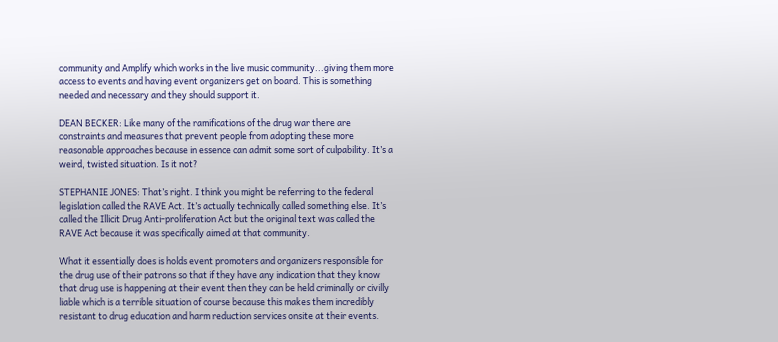community and Amplify which works in the live music community...giving them more access to events and having event organizers get on board. This is something needed and necessary and they should support it.

DEAN BECKER: Like many of the ramifications of the drug war there are constraints and measures that prevent people from adopting these more reasonable approaches because in essence can admit some sort of culpability. It’s a weird, twisted situation. Is it not?

STEPHANIE JONES: That’s right. I think you might be referring to the federal legislation called the RAVE Act. It’s actually technically called something else. It’s called the Illicit Drug Anti-proliferation Act but the original text was called the RAVE Act because it was specifically aimed at that community.

What it essentially does is holds event promoters and organizers responsible for the drug use of their patrons so that if they have any indication that they know that drug use is happening at their event then they can be held criminally or civilly liable which is a terrible situation of course because this makes them incredibly resistant to drug education and harm reduction services onsite at their events.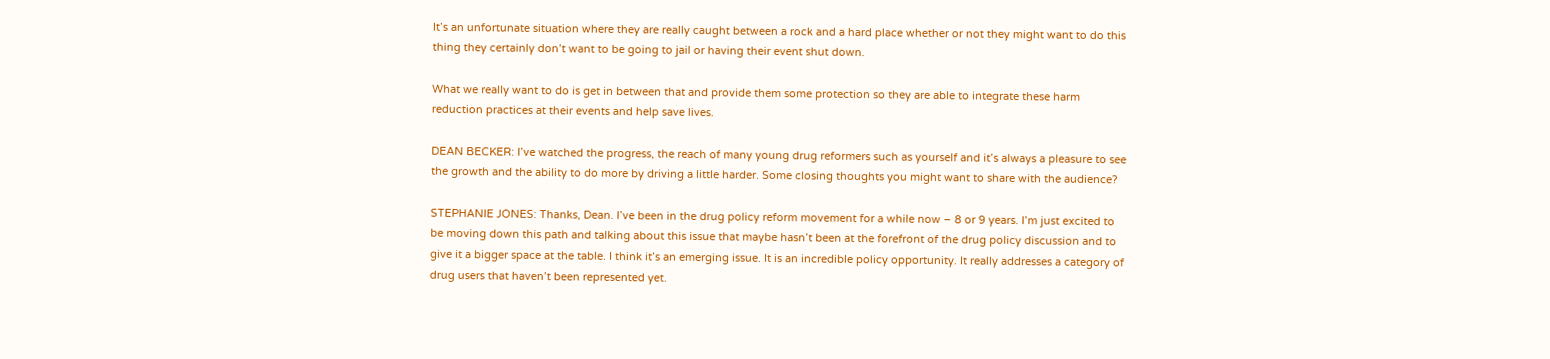It’s an unfortunate situation where they are really caught between a rock and a hard place whether or not they might want to do this thing they certainly don’t want to be going to jail or having their event shut down.

What we really want to do is get in between that and provide them some protection so they are able to integrate these harm reduction practices at their events and help save lives.

DEAN BECKER: I’ve watched the progress, the reach of many young drug reformers such as yourself and it’s always a pleasure to see the growth and the ability to do more by driving a little harder. Some closing thoughts you might want to share with the audience?

STEPHANIE JONES: Thanks, Dean. I’ve been in the drug policy reform movement for a while now – 8 or 9 years. I’m just excited to be moving down this path and talking about this issue that maybe hasn’t been at the forefront of the drug policy discussion and to give it a bigger space at the table. I think it’s an emerging issue. It is an incredible policy opportunity. It really addresses a category of drug users that haven’t been represented yet.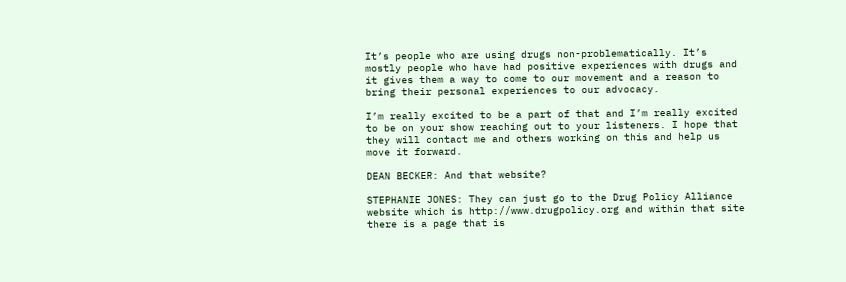It’s people who are using drugs non-problematically. It’s mostly people who have had positive experiences with drugs and it gives them a way to come to our movement and a reason to bring their personal experiences to our advocacy.

I’m really excited to be a part of that and I’m really excited to be on your show reaching out to your listeners. I hope that they will contact me and others working on this and help us move it forward.

DEAN BECKER: And that website?

STEPHANIE JONES: They can just go to the Drug Policy Alliance website which is http://www.drugpolicy.org and within that site there is a page that is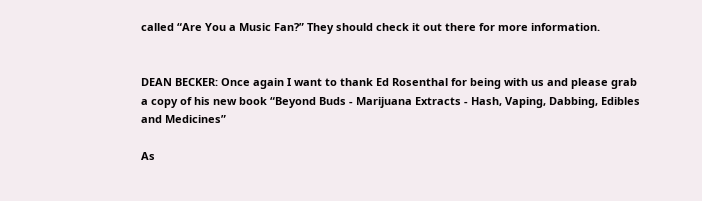called “Are You a Music Fan?” They should check it out there for more information.


DEAN BECKER: Once again I want to thank Ed Rosenthal for being with us and please grab a copy of his new book “Beyond Buds - Marijuana Extracts - Hash, Vaping, Dabbing, Edibles and Medicines”

As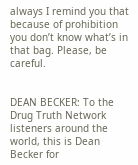always I remind you that because of prohibition you don’t know what’s in that bag. Please, be careful.


DEAN BECKER: To the Drug Truth Network listeners around the world, this is Dean Becker for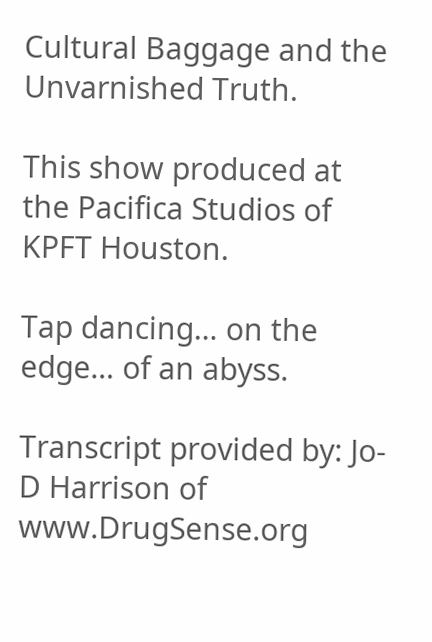Cultural Baggage and the Unvarnished Truth.

This show produced at the Pacifica Studios of KPFT Houston.

Tap dancing… on the edge… of an abyss.

Transcript provided by: Jo-D Harrison of www.DrugSense.org